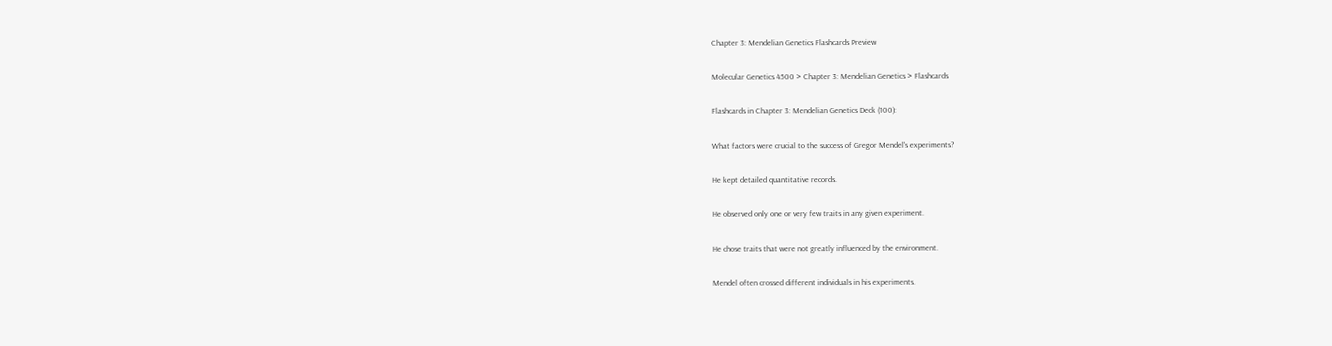Chapter 3: Mendelian Genetics Flashcards Preview

Molecular Genetics 4500 > Chapter 3: Mendelian Genetics > Flashcards

Flashcards in Chapter 3: Mendelian Genetics Deck (100):

What factors were crucial to the success of Gregor Mendel's experiments?

He kept detailed quantitative records.

He observed only one or very few traits in any given experiment.

He chose traits that were not greatly influenced by the environment.

Mendel often crossed different individuals in his experiments.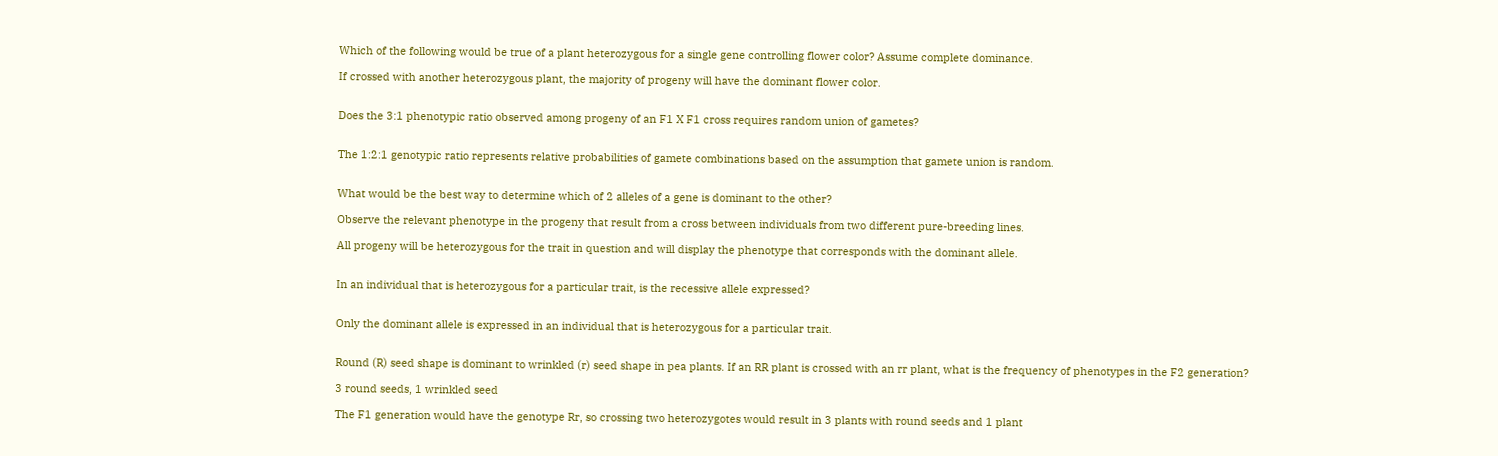Which of the following would be true of a plant heterozygous for a single gene controlling flower color? Assume complete dominance.

If crossed with another heterozygous plant, the majority of progeny will have the dominant flower color.


Does the 3:1 phenotypic ratio observed among progeny of an F1 X F1 cross requires random union of gametes?


The 1:2:1 genotypic ratio represents relative probabilities of gamete combinations based on the assumption that gamete union is random.


What would be the best way to determine which of 2 alleles of a gene is dominant to the other?

Observe the relevant phenotype in the progeny that result from a cross between individuals from two different pure-breeding lines.

All progeny will be heterozygous for the trait in question and will display the phenotype that corresponds with the dominant allele.


In an individual that is heterozygous for a particular trait, is the recessive allele expressed?


Only the dominant allele is expressed in an individual that is heterozygous for a particular trait.


Round (R) seed shape is dominant to wrinkled (r) seed shape in pea plants. If an RR plant is crossed with an rr plant, what is the frequency of phenotypes in the F2 generation?

3 round seeds, 1 wrinkled seed

The F1 generation would have the genotype Rr, so crossing two heterozygotes would result in 3 plants with round seeds and 1 plant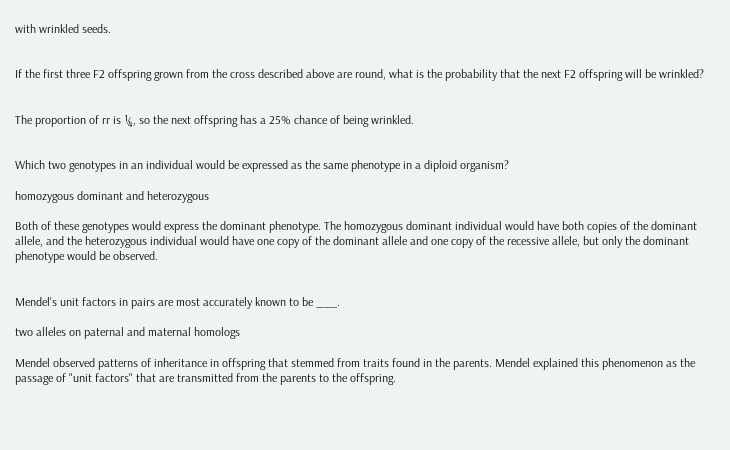with wrinkled seeds.


If the first three F2 offspring grown from the cross described above are round, what is the probability that the next F2 offspring will be wrinkled?


The proportion of rr is ¼, so the next offspring has a 25% chance of being wrinkled.


Which two genotypes in an individual would be expressed as the same phenotype in a diploid organism?

homozygous dominant and heterozygous

Both of these genotypes would express the dominant phenotype. The homozygous dominant individual would have both copies of the dominant allele, and the heterozygous individual would have one copy of the dominant allele and one copy of the recessive allele, but only the dominant phenotype would be observed.


Mendel's unit factors in pairs are most accurately known to be ___.

two alleles on paternal and maternal homologs

Mendel observed patterns of inheritance in offspring that stemmed from traits found in the parents. Mendel explained this phenomenon as the passage of "unit factors" that are transmitted from the parents to the offspring.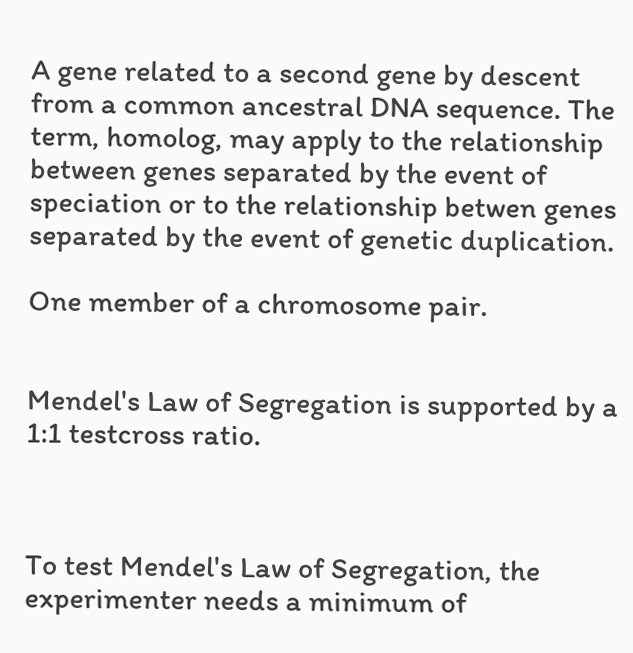A gene related to a second gene by descent from a common ancestral DNA sequence. The term, homolog, may apply to the relationship between genes separated by the event of speciation or to the relationship betwen genes separated by the event of genetic duplication.

One member of a chromosome pair.


Mendel's Law of Segregation is supported by a 1:1 testcross ratio.



To test Mendel's Law of Segregation, the experimenter needs a minimum of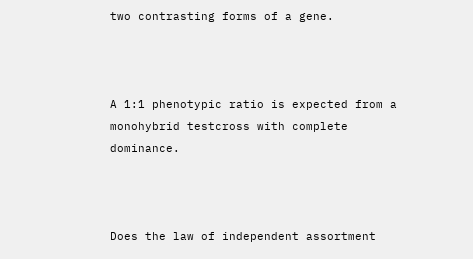two contrasting forms of a gene.



A 1:1 phenotypic ratio is expected from a monohybrid testcross with complete dominance.



Does the law of independent assortment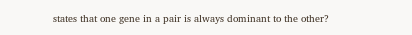states that one gene in a pair is always dominant to the other?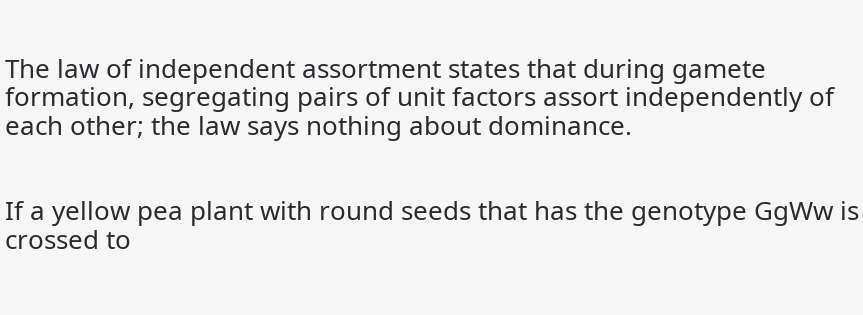The law of independent assortment states that during gamete formation, segregating pairs of unit factors assort independently of each other; the law says nothing about dominance.


If a yellow pea plant with round seeds that has the genotype GgWw is crossed to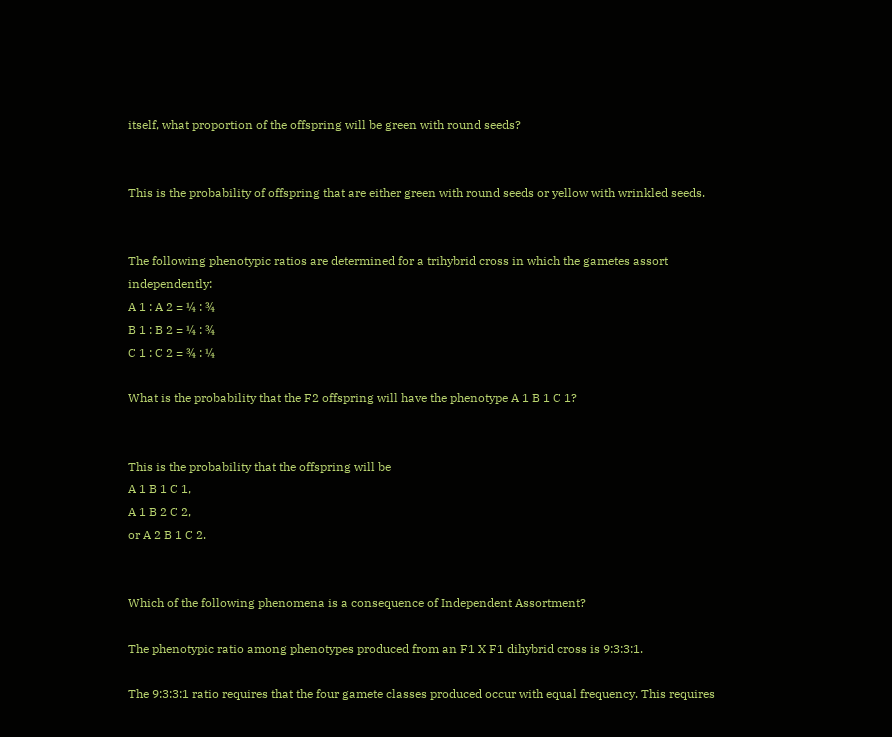itself, what proportion of the offspring will be green with round seeds?


This is the probability of offspring that are either green with round seeds or yellow with wrinkled seeds.


The following phenotypic ratios are determined for a trihybrid cross in which the gametes assort independently:
A 1 : A 2 = ¼ : ¾
B 1 : B 2 = ¼ : ¾
C 1 : C 2 = ¾ : ¼

What is the probability that the F2 offspring will have the phenotype A 1 B 1 C 1?


This is the probability that the offspring will be
A 1 B 1 C 1,
A 1 B 2 C 2,
or A 2 B 1 C 2.


Which of the following phenomena is a consequence of Independent Assortment?

The phenotypic ratio among phenotypes produced from an F1 X F1 dihybrid cross is 9:3:3:1.

The 9:3:3:1 ratio requires that the four gamete classes produced occur with equal frequency. This requires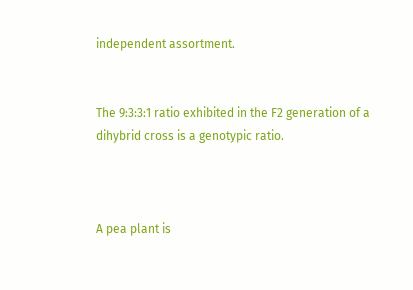independent assortment.


The 9:3:3:1 ratio exhibited in the F2 generation of a dihybrid cross is a genotypic ratio.



A pea plant is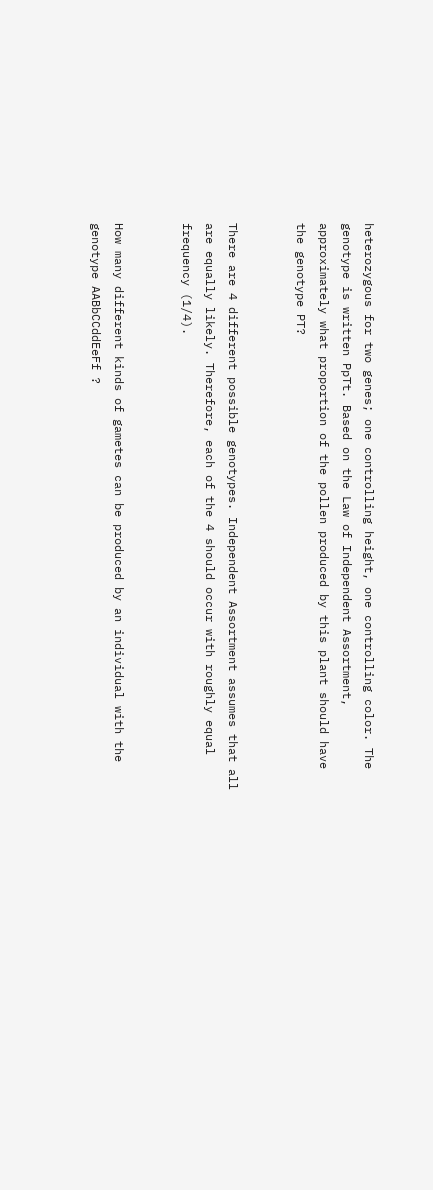heterozygous for two genes; one controlling height, one controlling color. The genotype is written PpTt. Based on the Law of Independent Assortment, approximately what proportion of the pollen produced by this plant should have the genotype PT?


There are 4 different possible genotypes. Independent Assortment assumes that all are equally likely. Therefore, each of the 4 should occur with roughly equal frequency (1/4).


How many different kinds of gametes can be produced by an individual with the genotype AABbCCddEeFf ?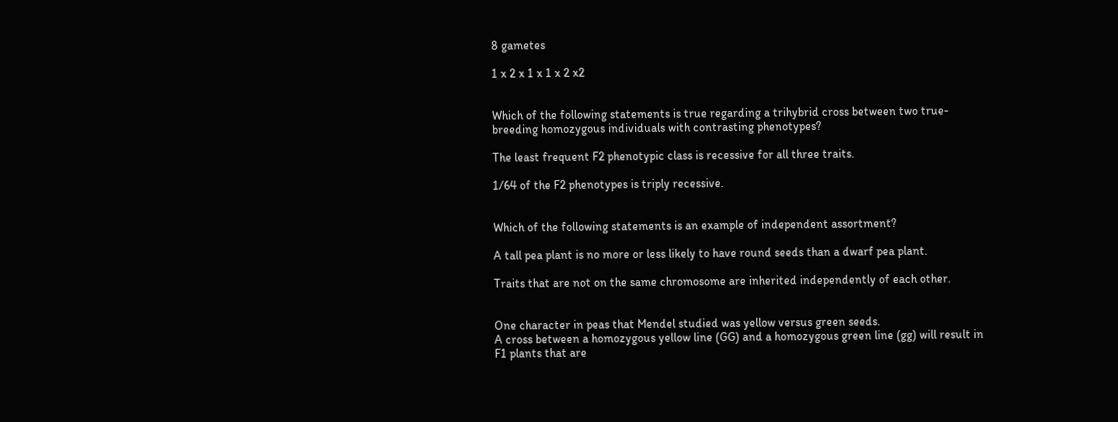8 gametes

1 x 2 x 1 x 1 x 2 x2


Which of the following statements is true regarding a trihybrid cross between two true-breeding homozygous individuals with contrasting phenotypes?

The least frequent F2 phenotypic class is recessive for all three traits.

1/64 of the F2 phenotypes is triply recessive.


Which of the following statements is an example of independent assortment?

A tall pea plant is no more or less likely to have round seeds than a dwarf pea plant.

Traits that are not on the same chromosome are inherited independently of each other.


One character in peas that Mendel studied was yellow versus green seeds.
A cross between a homozygous yellow line (GG) and a homozygous green line (gg) will result in F1 plants that are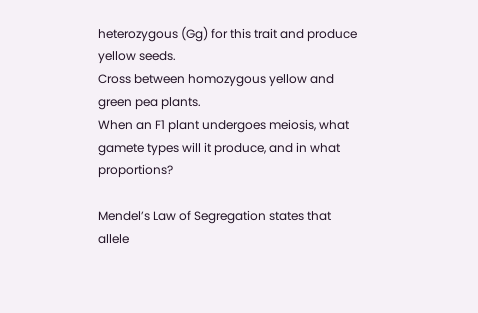heterozygous (Gg) for this trait and produce yellow seeds.
Cross between homozygous yellow and green pea plants.
When an F1 plant undergoes meiosis, what gamete types will it produce, and in what proportions?

Mendel’s Law of Segregation states that allele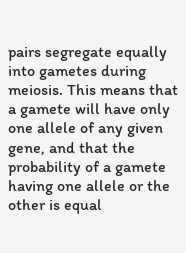pairs segregate equally into gametes during meiosis. This means that a gamete will have only one allele of any given gene, and that the probability of a gamete having one allele or the other is equal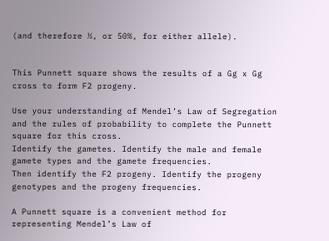(and therefore ½, or 50%, for either allele).


This Punnett square shows the results of a Gg x Gg cross to form F2 progeny.

Use your understanding of Mendel’s Law of Segregation and the rules of probability to complete the Punnett square for this cross.
Identify the gametes. Identify the male and female gamete types and the gamete frequencies.
Then identify the F2 progeny. Identify the progeny genotypes and the progeny frequencies.

A Punnett square is a convenient method for representing Mendel’s Law of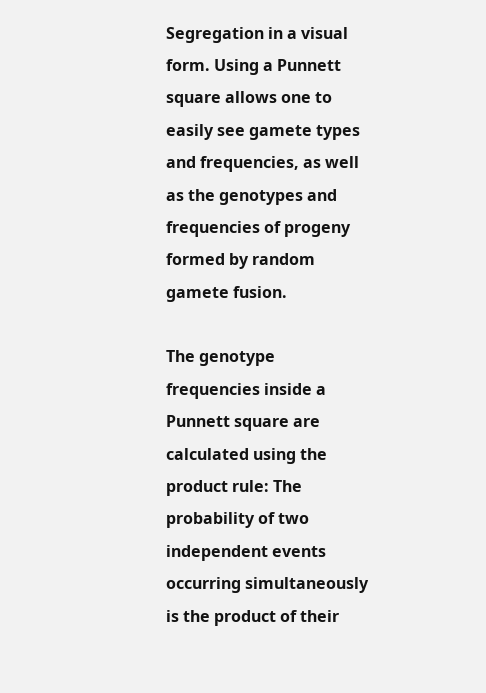Segregation in a visual form. Using a Punnett square allows one to easily see gamete types and frequencies, as well as the genotypes and frequencies of progeny formed by random gamete fusion.

The genotype frequencies inside a Punnett square are calculated using the product rule: The probability of two independent events occurring simultaneously is the product of their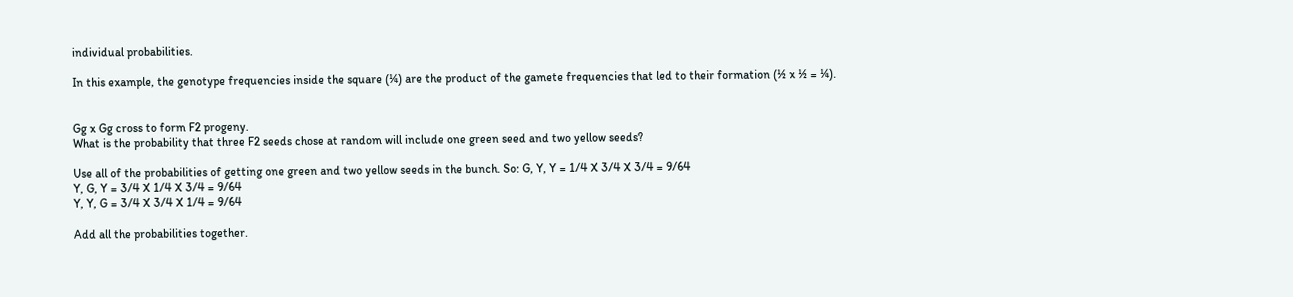individual probabilities.

In this example, the genotype frequencies inside the square (¼) are the product of the gamete frequencies that led to their formation (½ x ½ = ¼).


Gg x Gg cross to form F2 progeny.
What is the probability that three F2 seeds chose at random will include one green seed and two yellow seeds?

Use all of the probabilities of getting one green and two yellow seeds in the bunch. So: G, Y, Y = 1/4 X 3/4 X 3/4 = 9/64
Y, G, Y = 3/4 X 1/4 X 3/4 = 9/64
Y, Y, G = 3/4 X 3/4 X 1/4 = 9/64

Add all the probabilities together.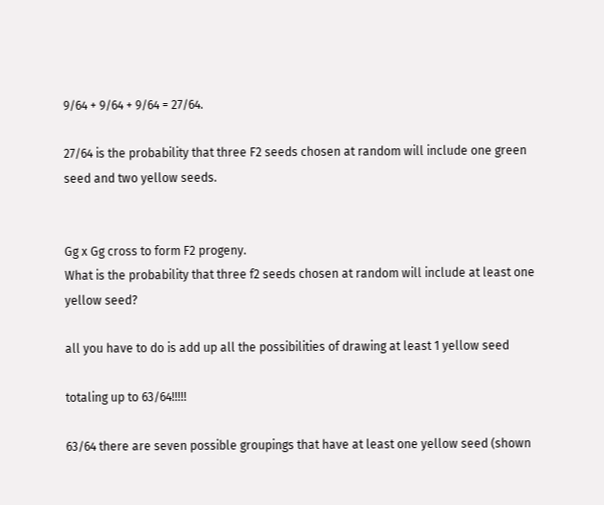9/64 + 9/64 + 9/64 = 27/64.

27/64 is the probability that three F2 seeds chosen at random will include one green seed and two yellow seeds.


Gg x Gg cross to form F2 progeny.
What is the probability that three f2 seeds chosen at random will include at least one yellow seed?

all you have to do is add up all the possibilities of drawing at least 1 yellow seed

totaling up to 63/64!!!!!

63/64 there are seven possible groupings that have at least one yellow seed (shown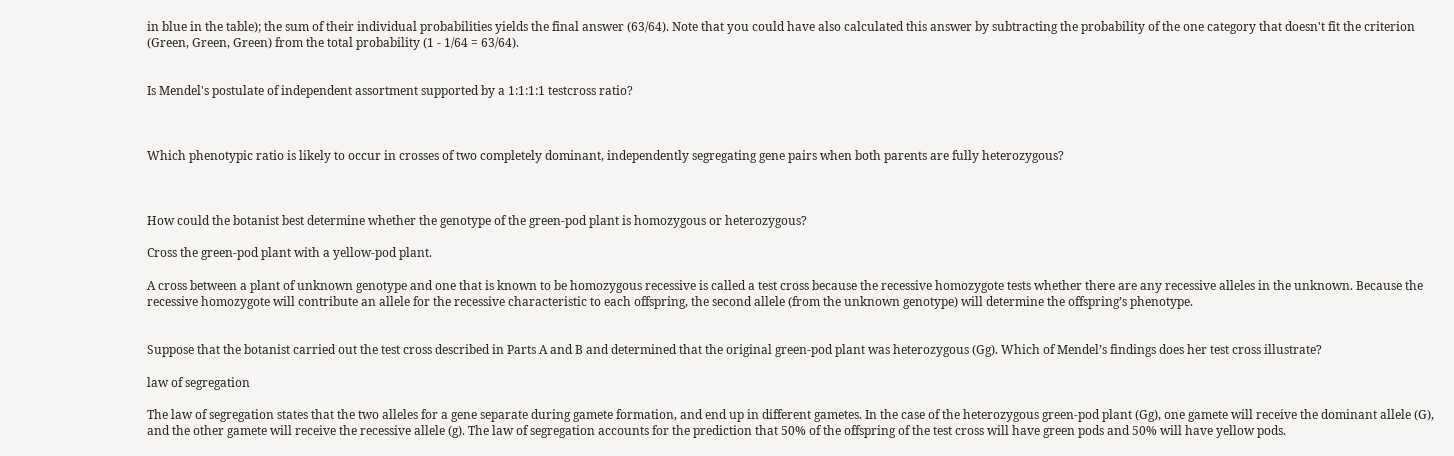in blue in the table); the sum of their individual probabilities yields the final answer (63/64). Note that you could have also calculated this answer by subtracting the probability of the one category that doesn't fit the criterion (Green, Green, Green) from the total probability (1 - 1/64 = 63/64).


Is Mendel's postulate of independent assortment supported by a 1:1:1:1 testcross ratio?



Which phenotypic ratio is likely to occur in crosses of two completely dominant, independently segregating gene pairs when both parents are fully heterozygous?



How could the botanist best determine whether the genotype of the green-pod plant is homozygous or heterozygous?

Cross the green-pod plant with a yellow-pod plant.

A cross between a plant of unknown genotype and one that is known to be homozygous recessive is called a test cross because the recessive homozygote tests whether there are any recessive alleles in the unknown. Because the recessive homozygote will contribute an allele for the recessive characteristic to each offspring, the second allele (from the unknown genotype) will determine the offspring’s phenotype.


Suppose that the botanist carried out the test cross described in Parts A and B and determined that the original green-pod plant was heterozygous (Gg). Which of Mendel’s findings does her test cross illustrate?

law of segregation

The law of segregation states that the two alleles for a gene separate during gamete formation, and end up in different gametes. In the case of the heterozygous green-pod plant (Gg), one gamete will receive the dominant allele (G), and the other gamete will receive the recessive allele (g). The law of segregation accounts for the prediction that 50% of the offspring of the test cross will have green pods and 50% will have yellow pods.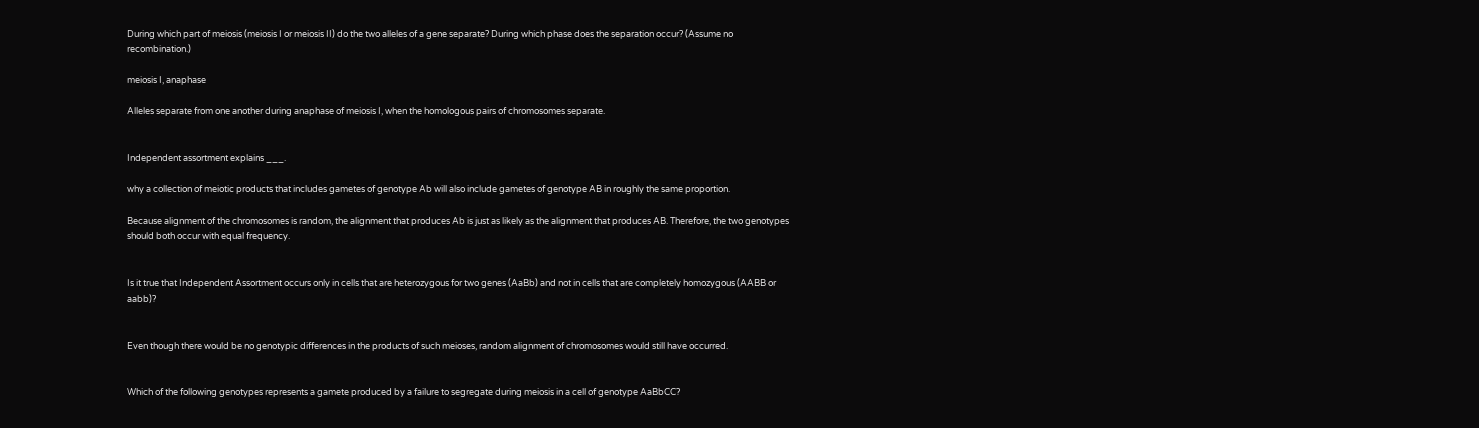During which part of meiosis (meiosis I or meiosis II) do the two alleles of a gene separate? During which phase does the separation occur? (Assume no recombination.)

meiosis I, anaphase

Alleles separate from one another during anaphase of meiosis I, when the homologous pairs of chromosomes separate.


Independent assortment explains ___.

why a collection of meiotic products that includes gametes of genotype Ab will also include gametes of genotype AB in roughly the same proportion.

Because alignment of the chromosomes is random, the alignment that produces Ab is just as likely as the alignment that produces AB. Therefore, the two genotypes should both occur with equal frequency.


Is it true that Independent Assortment occurs only in cells that are heterozygous for two genes (AaBb) and not in cells that are completely homozygous (AABB or aabb)?


Even though there would be no genotypic differences in the products of such meioses, random alignment of chromosomes would still have occurred.


Which of the following genotypes represents a gamete produced by a failure to segregate during meiosis in a cell of genotype AaBbCC?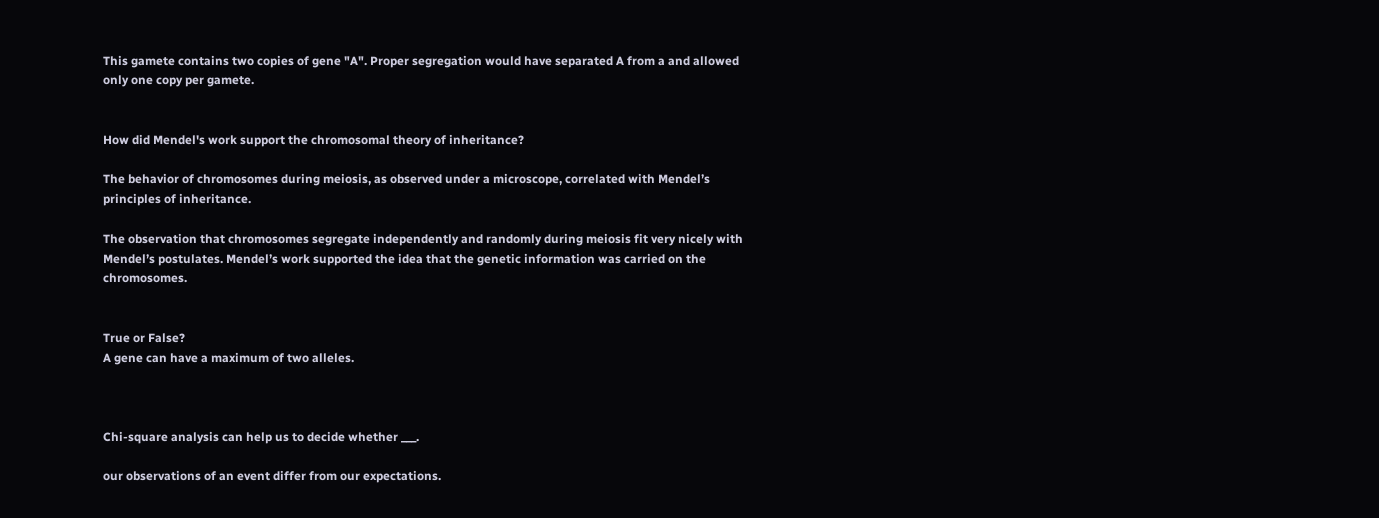This gamete contains two copies of gene "A". Proper segregation would have separated A from a and allowed only one copy per gamete.


How did Mendel's work support the chromosomal theory of inheritance?

The behavior of chromosomes during meiosis, as observed under a microscope, correlated with Mendel’s principles of inheritance.

The observation that chromosomes segregate independently and randomly during meiosis fit very nicely with Mendel’s postulates. Mendel’s work supported the idea that the genetic information was carried on the chromosomes.


True or False?
A gene can have a maximum of two alleles.



Chi-square analysis can help us to decide whether ___.

our observations of an event differ from our expectations.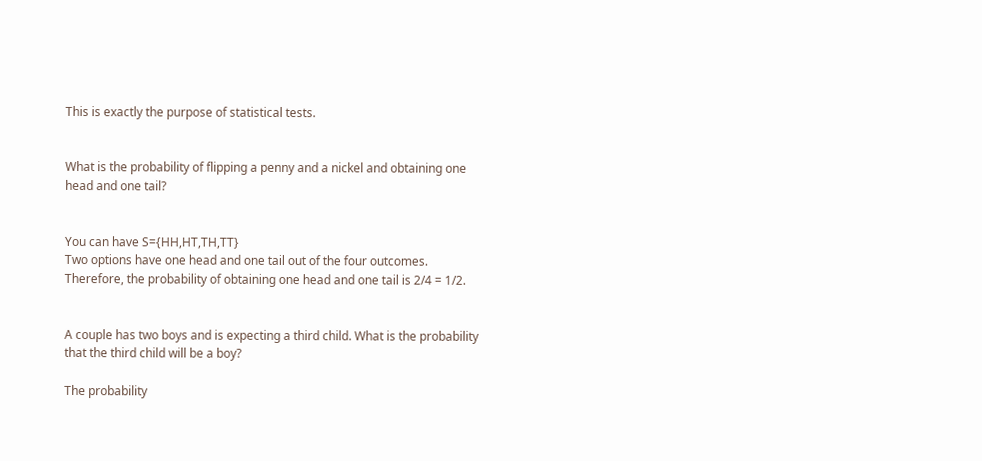This is exactly the purpose of statistical tests.


What is the probability of flipping a penny and a nickel and obtaining one head and one tail?


You can have S={HH,HT,TH,TT}
Two options have one head and one tail out of the four outcomes.
Therefore, the probability of obtaining one head and one tail is 2/4 = 1/2.


A couple has two boys and is expecting a third child. What is the probability that the third child will be a boy?

The probability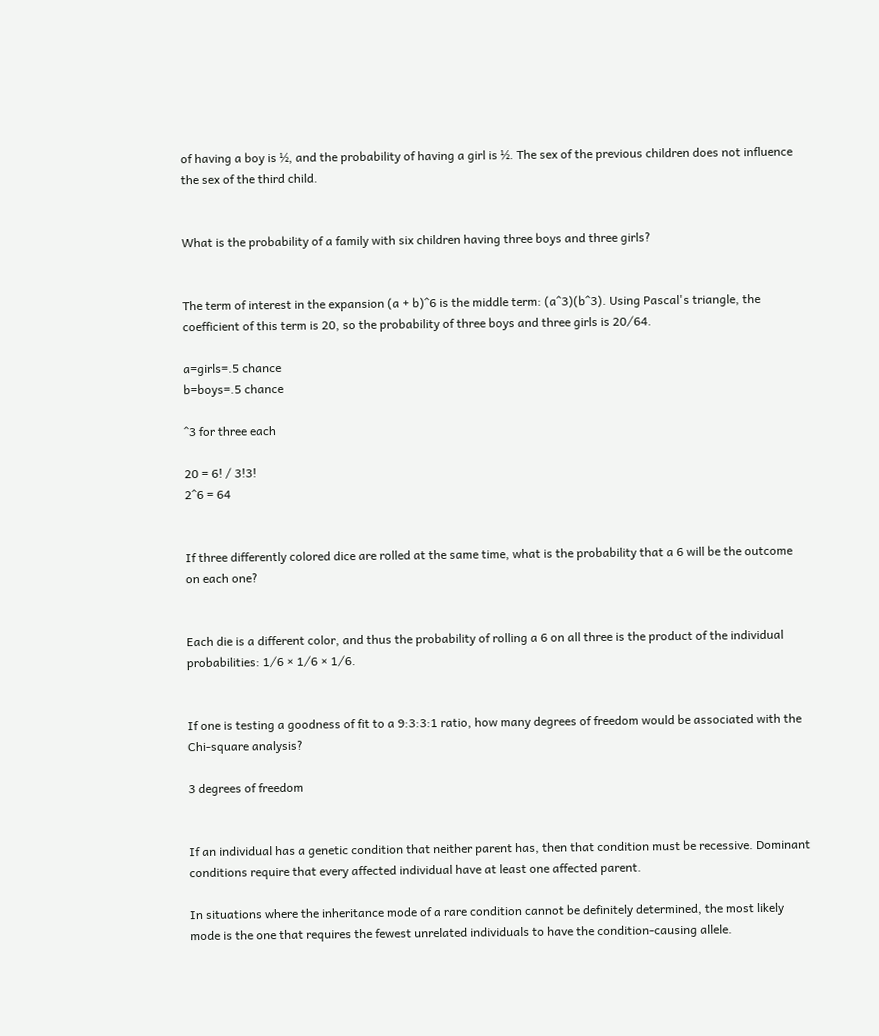of having a boy is ½, and the probability of having a girl is ½. The sex of the previous children does not influence the sex of the third child.


What is the probability of a family with six children having three boys and three girls?


The term of interest in the expansion (a + b)^6 is the middle term: (a^3)(b^3). Using Pascal's triangle, the coefficient of this term is 20, so the probability of three boys and three girls is 20⁄64.

a=girls=.5 chance
b=boys=.5 chance

^3 for three each

20 = 6! / 3!3!
2^6 = 64


If three differently colored dice are rolled at the same time, what is the probability that a 6 will be the outcome on each one?


Each die is a different color, and thus the probability of rolling a 6 on all three is the product of the individual probabilities: 1⁄6 × 1⁄6 × 1⁄6.


If one is testing a goodness of fit to a 9:3:3:1 ratio, how many degrees of freedom would be associated with the Chi-square analysis?

3 degrees of freedom


If an individual has a genetic condition that neither parent has, then that condition must be recessive. Dominant conditions require that every affected individual have at least one affected parent.

In situations where the inheritance mode of a rare condition cannot be definitely determined, the most likely mode is the one that requires the fewest unrelated individuals to have the condition-causing allele.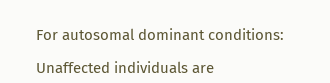For autosomal dominant conditions:

Unaffected individuals are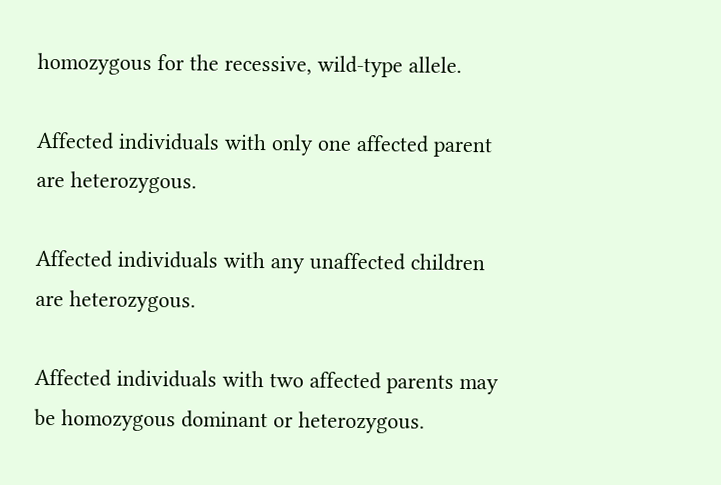homozygous for the recessive, wild-type allele.

Affected individuals with only one affected parent are heterozygous.

Affected individuals with any unaffected children are heterozygous.

Affected individuals with two affected parents may be homozygous dominant or heterozygous.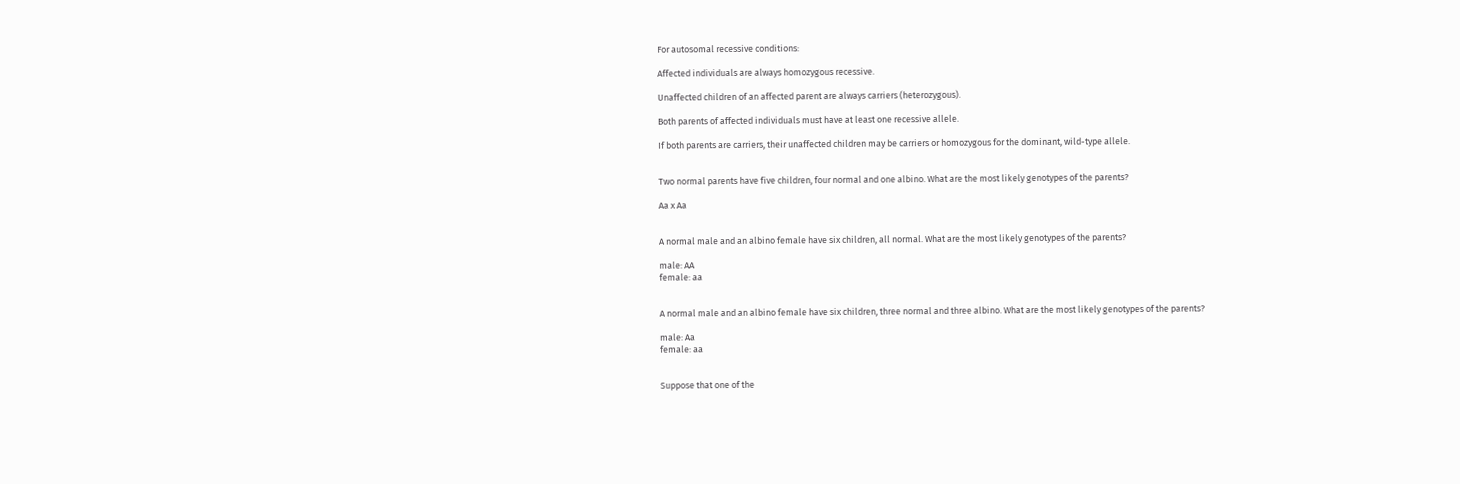For autosomal recessive conditions:

Affected individuals are always homozygous recessive.

Unaffected children of an affected parent are always carriers (heterozygous).

Both parents of affected individuals must have at least one recessive allele.

If both parents are carriers, their unaffected children may be carriers or homozygous for the dominant, wild-type allele.


Two normal parents have five children, four normal and one albino. What are the most likely genotypes of the parents?

Aa x Aa


A normal male and an albino female have six children, all normal. What are the most likely genotypes of the parents?

male: AA
female: aa


A normal male and an albino female have six children, three normal and three albino. What are the most likely genotypes of the parents?

male: Aa
female: aa


Suppose that one of the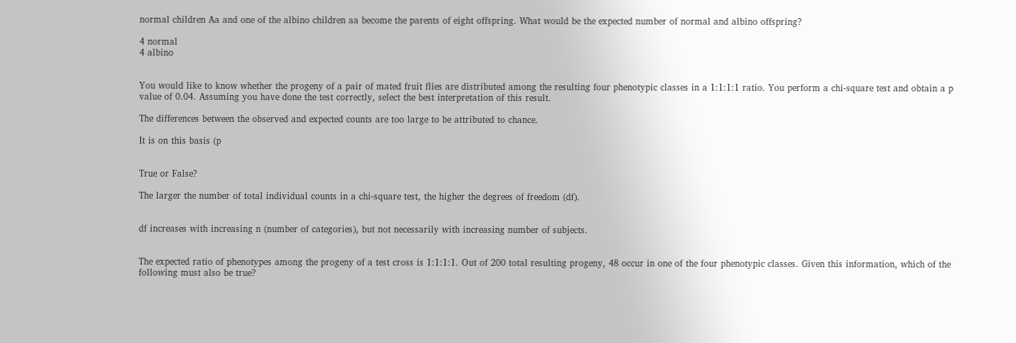normal children Aa and one of the albino children aa become the parents of eight offspring. What would be the expected number of normal and albino offspring?

4 normal
4 albino


You would like to know whether the progeny of a pair of mated fruit flies are distributed among the resulting four phenotypic classes in a 1:1:1:1 ratio. You perform a chi-square test and obtain a p value of 0.04. Assuming you have done the test correctly, select the best interpretation of this result.

The differences between the observed and expected counts are too large to be attributed to chance.

It is on this basis (p


True or False?

The larger the number of total individual counts in a chi-square test, the higher the degrees of freedom (df).


df increases with increasing n (number of categories), but not necessarily with increasing number of subjects.


The expected ratio of phenotypes among the progeny of a test cross is 1:1:1:1. Out of 200 total resulting progeny, 48 occur in one of the four phenotypic classes. Given this information, which of the following must also be true?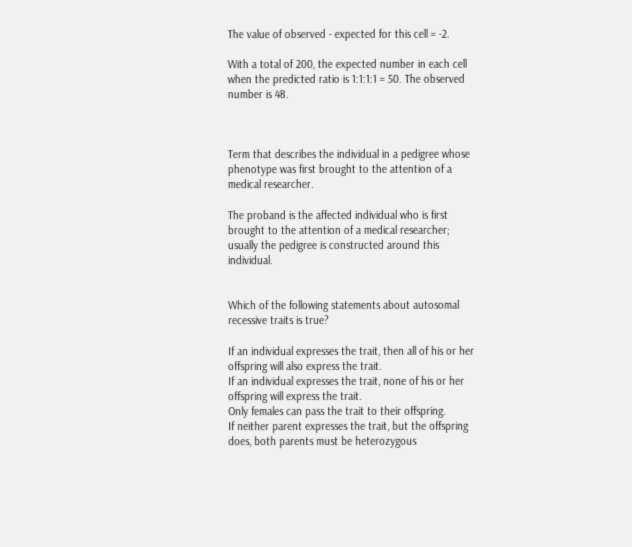The value of observed - expected for this cell = -2.

With a total of 200, the expected number in each cell when the predicted ratio is 1:1:1:1 = 50. The observed number is 48.



Term that describes the individual in a pedigree whose phenotype was first brought to the attention of a medical researcher.

The proband is the affected individual who is first brought to the attention of a medical researcher; usually the pedigree is constructed around this individual.


Which of the following statements about autosomal recessive traits is true?

If an individual expresses the trait, then all of his or her offspring will also express the trait.
If an individual expresses the trait, none of his or her offspring will express the trait.
Only females can pass the trait to their offspring.
If neither parent expresses the trait, but the offspring does, both parents must be heterozygous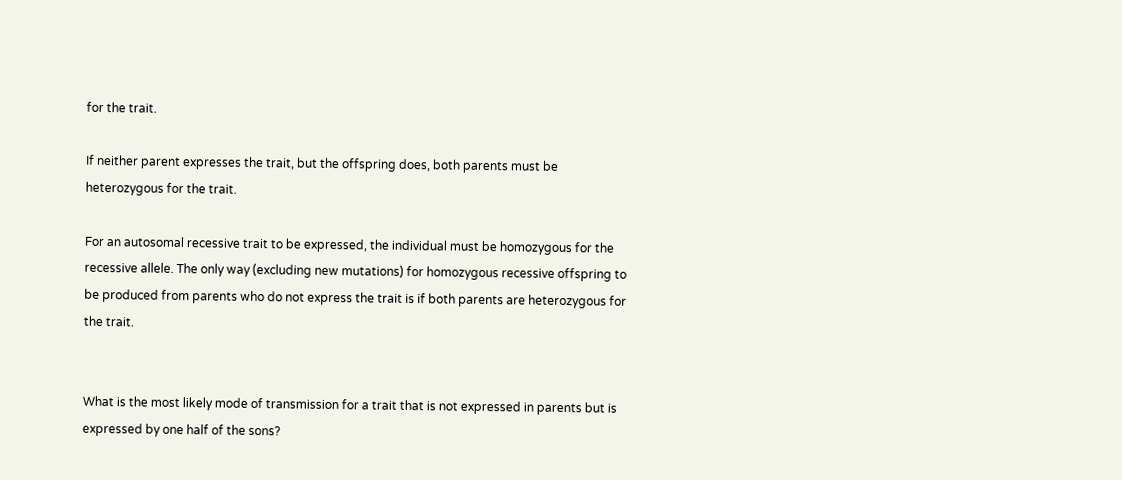for the trait.

If neither parent expresses the trait, but the offspring does, both parents must be heterozygous for the trait.

For an autosomal recessive trait to be expressed, the individual must be homozygous for the recessive allele. The only way (excluding new mutations) for homozygous recessive offspring to be produced from parents who do not express the trait is if both parents are heterozygous for the trait.


What is the most likely mode of transmission for a trait that is not expressed in parents but is expressed by one half of the sons?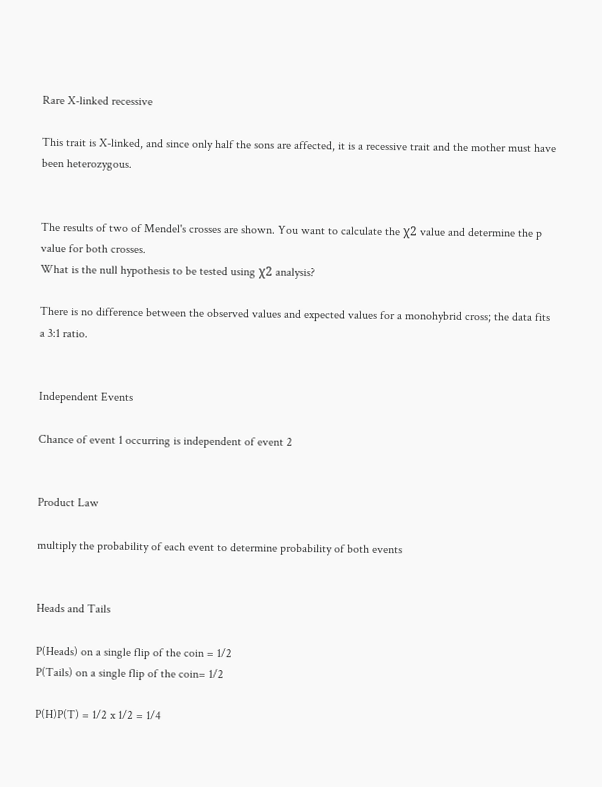Rare X-linked recessive

This trait is X-linked, and since only half the sons are affected, it is a recessive trait and the mother must have been heterozygous.


The results of two of Mendel's crosses are shown. You want to calculate the χ2 value and determine the p value for both crosses.
What is the null hypothesis to be tested using χ2 analysis?

There is no difference between the observed values and expected values for a monohybrid cross; the data fits a 3:1 ratio.


Independent Events

Chance of event 1 occurring is independent of event 2


Product Law

multiply the probability of each event to determine probability of both events


Heads and Tails

P(Heads) on a single flip of the coin = 1/2
P(Tails) on a single flip of the coin= 1/2

P(H)P(T) = 1/2 x 1/2 = 1/4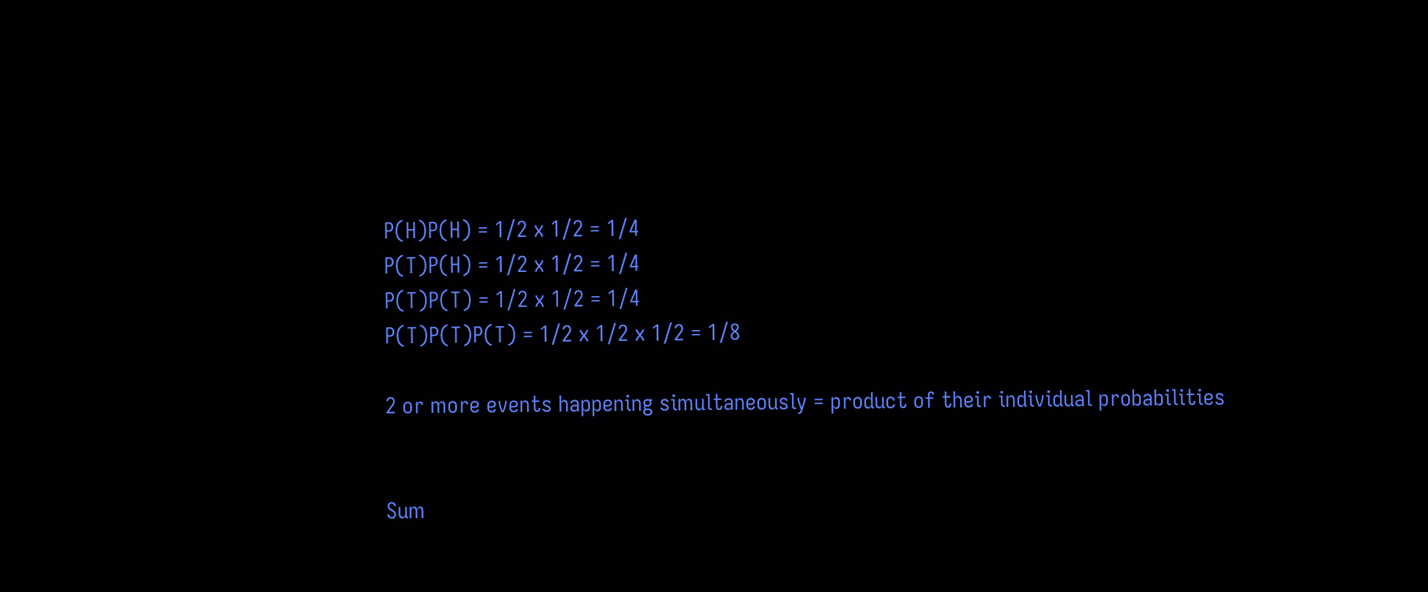P(H)P(H) = 1/2 x 1/2 = 1/4
P(T)P(H) = 1/2 x 1/2 = 1/4
P(T)P(T) = 1/2 x 1/2 = 1/4
P(T)P(T)P(T) = 1/2 x 1/2 x 1/2 = 1/8

2 or more events happening simultaneously = product of their individual probabilities


Sum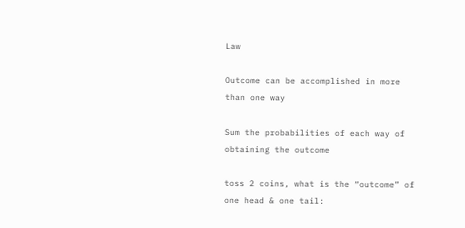Law

Outcome can be accomplished in more than one way

Sum the probabilities of each way of obtaining the outcome

toss 2 coins, what is the “outcome” of one head & one tail: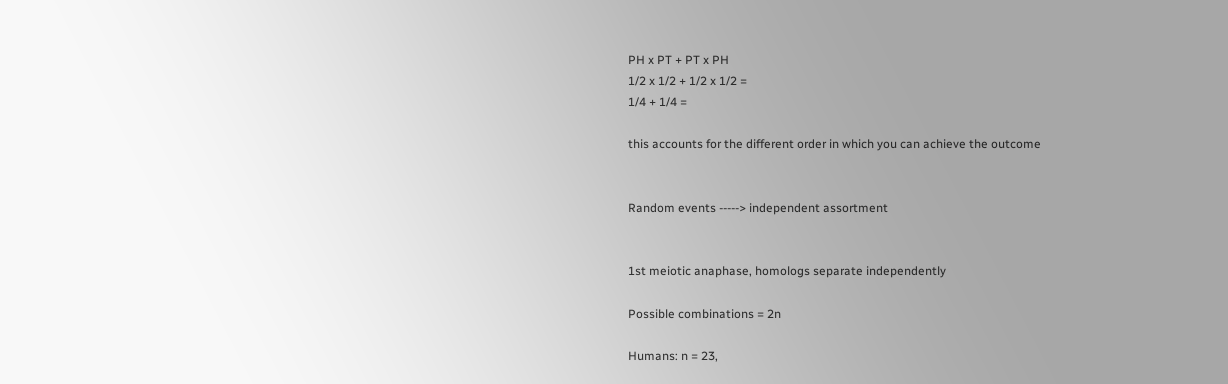PH x PT + PT x PH
1/2 x 1/2 + 1/2 x 1/2 =
1/4 + 1/4 =

this accounts for the different order in which you can achieve the outcome


Random events -----> independent assortment


1st meiotic anaphase, homologs separate independently

Possible combinations = 2n

Humans: n = 23,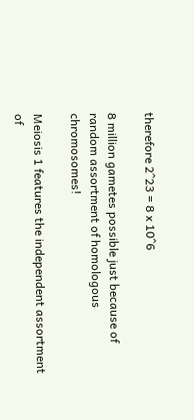therefore 2^23 = 8 x 10^6

8 million gametes possible just because of random assortment of homologous chromosomes!

Meiosis 1 features the independent assortment of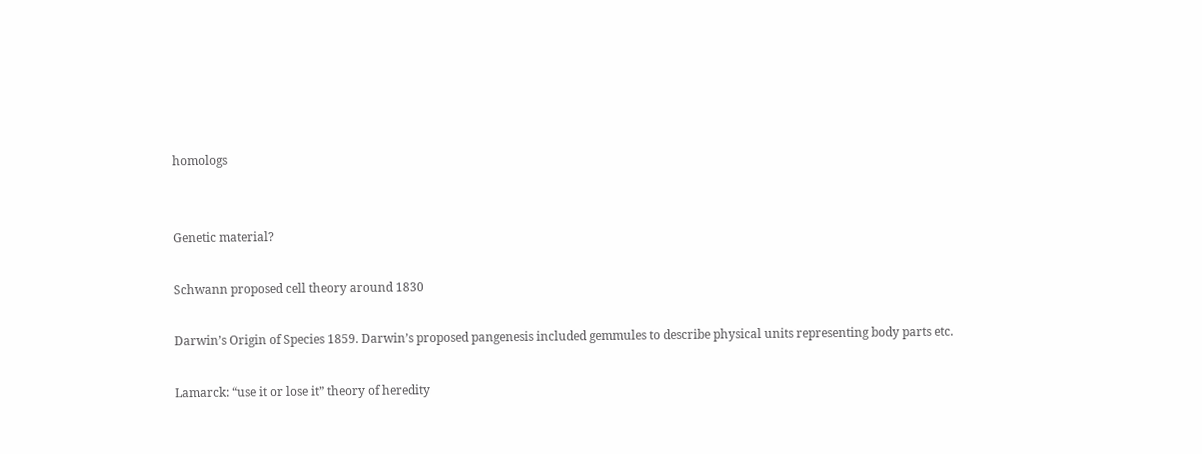homologs


Genetic material?

Schwann proposed cell theory around 1830

Darwin’s Origin of Species 1859. Darwin’s proposed pangenesis included gemmules to describe physical units representing body parts etc.

Lamarck: “use it or lose it” theory of heredity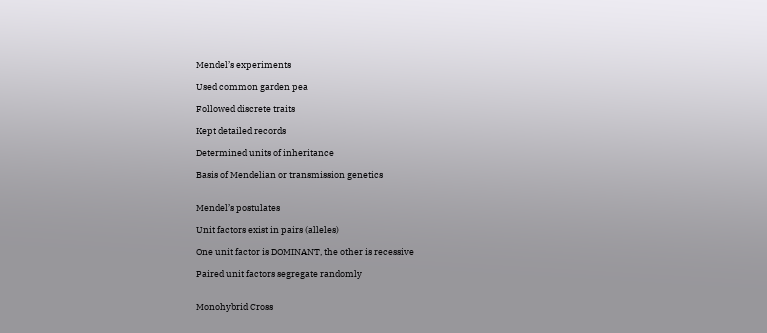Mendel’s experiments

Used common garden pea

Followed discrete traits

Kept detailed records

Determined units of inheritance

Basis of Mendelian or transmission genetics


Mendel’s postulates

Unit factors exist in pairs (alleles)

One unit factor is DOMINANT, the other is recessive

Paired unit factors segregate randomly


Monohybrid Cross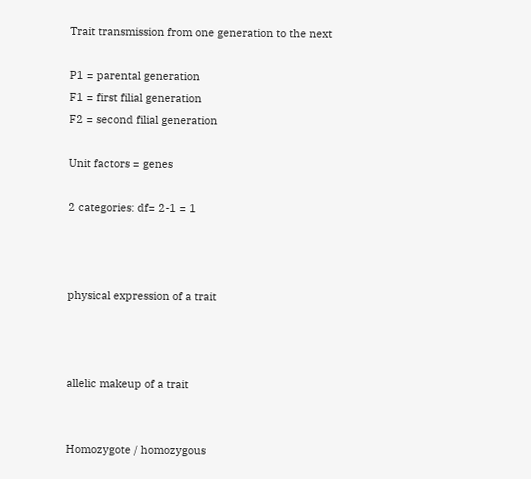Trait transmission from one generation to the next

P1 = parental generation
F1 = first filial generation
F2 = second filial generation

Unit factors = genes

2 categories: df= 2-1 = 1



physical expression of a trait



allelic makeup of a trait


Homozygote / homozygous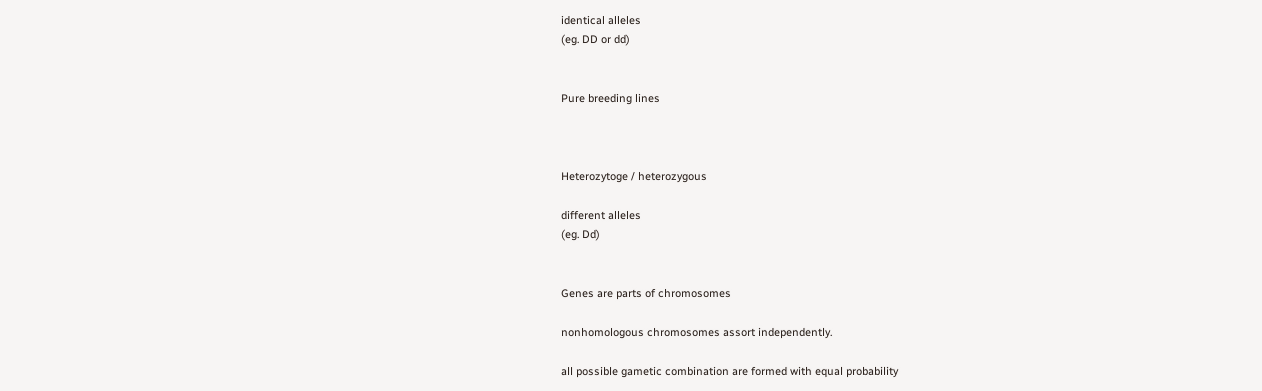identical alleles
(eg. DD or dd)


Pure breeding lines



Heterozytoge / heterozygous

different alleles
(eg. Dd)


Genes are parts of chromosomes

nonhomologous chromosomes assort independently.

all possible gametic combination are formed with equal probability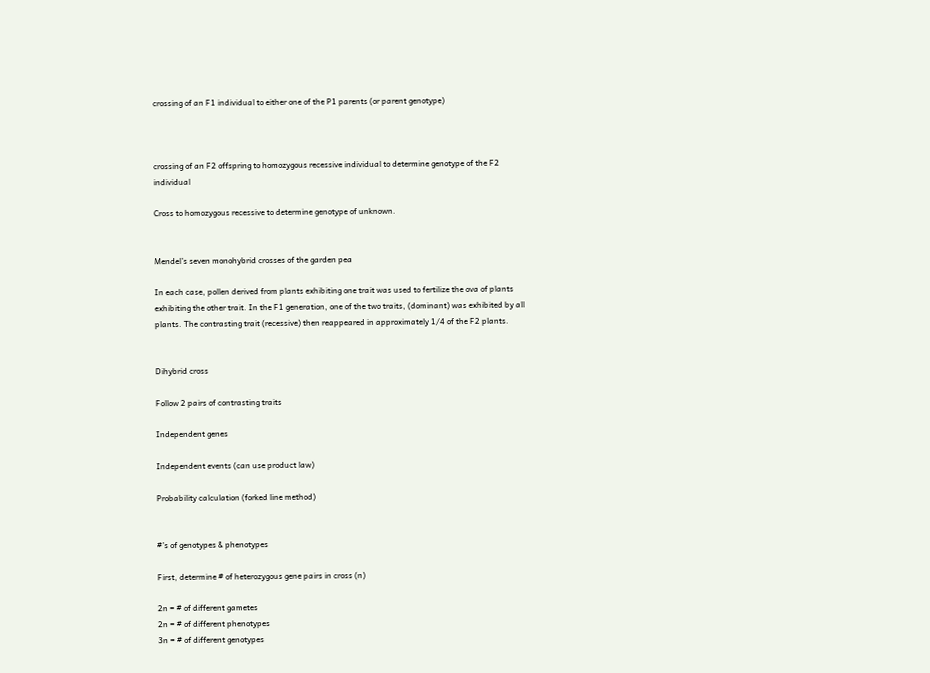crossing of an F1 individual to either one of the P1 parents (or parent genotype)



crossing of an F2 offspring to homozygous recessive individual to determine genotype of the F2 individual

Cross to homozygous recessive to determine genotype of unknown.


Mendel’s seven monohybrid crosses of the garden pea

In each case, pollen derived from plants exhibiting one trait was used to fertilize the ova of plants exhibiting the other trait. In the F1 generation, one of the two traits, (dominant) was exhibited by all plants. The contrasting trait (recessive) then reappeared in approximately 1/4 of the F2 plants.


Dihybrid cross

Follow 2 pairs of contrasting traits

Independent genes

Independent events (can use product law)

Probability calculation (forked line method)


#’s of genotypes & phenotypes

First, determine # of heterozygous gene pairs in cross (n)

2n = # of different gametes
2n = # of different phenotypes
3n = # of different genotypes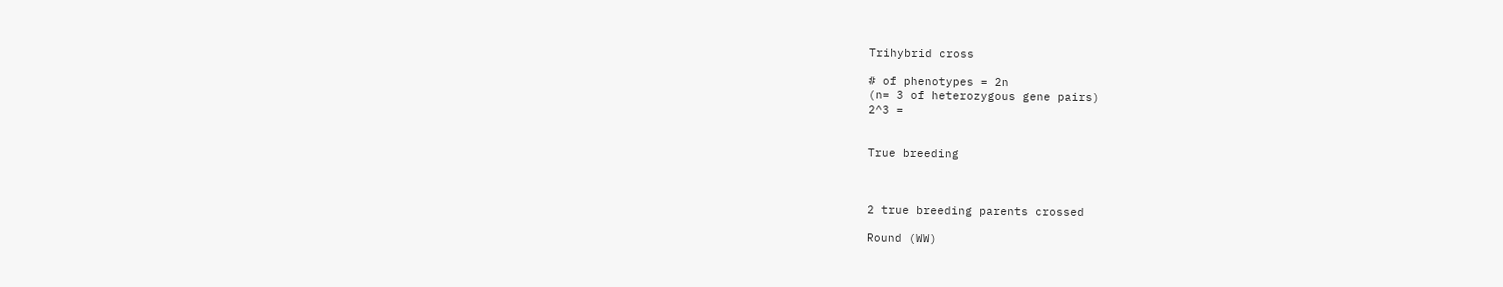Trihybrid cross

# of phenotypes = 2n
(n= 3 of heterozygous gene pairs)
2^3 =


True breeding



2 true breeding parents crossed

Round (WW)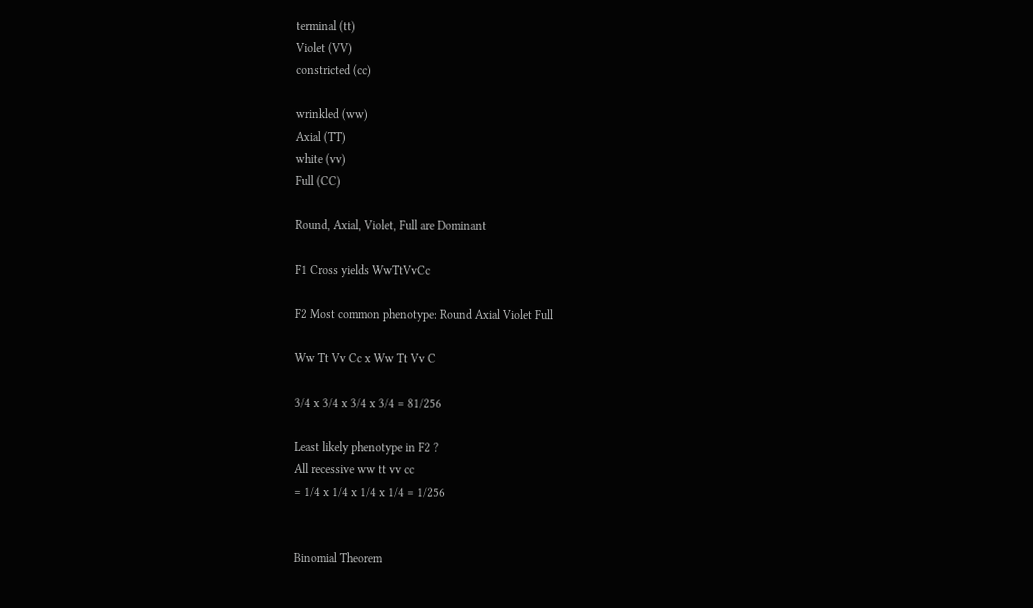terminal (tt)
Violet (VV)
constricted (cc)

wrinkled (ww)
Axial (TT)
white (vv)
Full (CC)

Round, Axial, Violet, Full are Dominant

F1 Cross yields WwTtVvCc

F2 Most common phenotype: Round Axial Violet Full

Ww Tt Vv Cc x Ww Tt Vv C

3/4 x 3/4 x 3/4 x 3/4 = 81/256

Least likely phenotype in F2 ?
All recessive ww tt vv cc
= 1/4 x 1/4 x 1/4 x 1/4 = 1/256


Binomial Theorem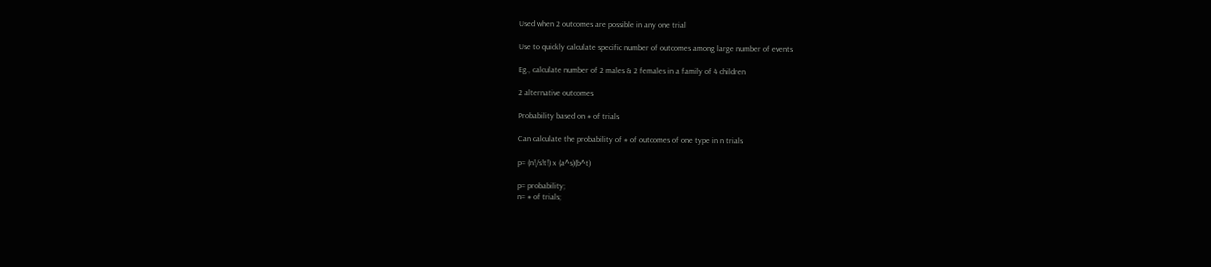Used when 2 outcomes are possible in any one trial

Use to quickly calculate specific number of outcomes among large number of events

Eg., calculate number of 2 males & 2 females in a family of 4 children

2 alternative outcomes

Probability based on # of trials

Can calculate the probability of # of outcomes of one type in n trials

p= (n!/s!t!) x (a^s)(b^t)

p= probability;
n= # of trials;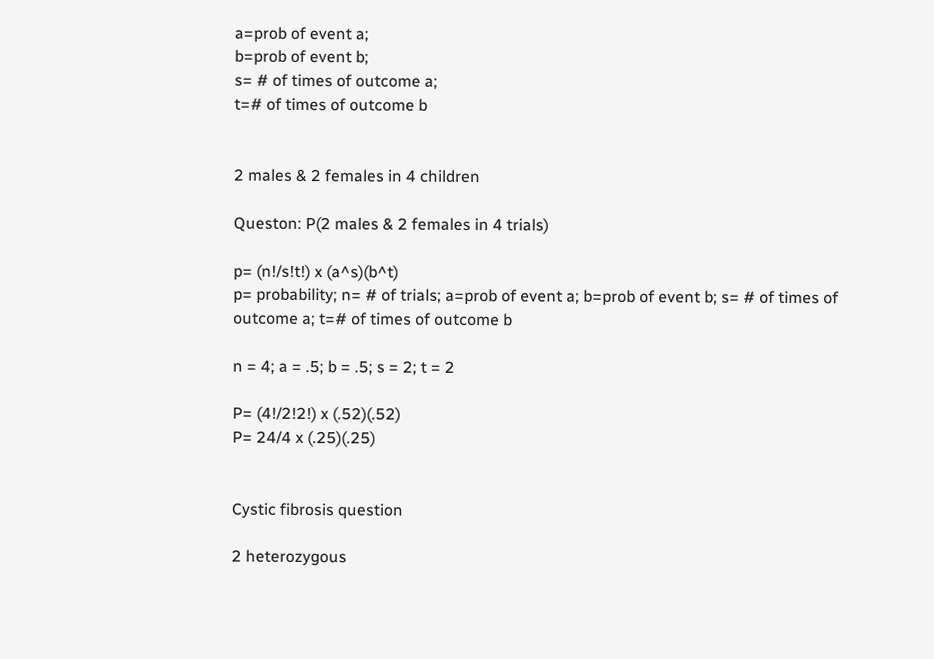a=prob of event a;
b=prob of event b;
s= # of times of outcome a;
t=# of times of outcome b


2 males & 2 females in 4 children

Queston: P(2 males & 2 females in 4 trials)

p= (n!/s!t!) x (a^s)(b^t)
p= probability; n= # of trials; a=prob of event a; b=prob of event b; s= # of times of outcome a; t=# of times of outcome b

n = 4; a = .5; b = .5; s = 2; t = 2

P= (4!/2!2!) x (.52)(.52)
P= 24/4 x (.25)(.25)


Cystic fibrosis question

2 heterozygous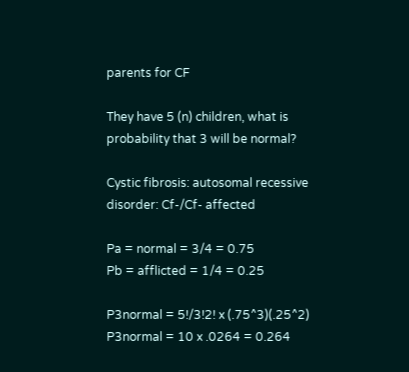parents for CF

They have 5 (n) children, what is probability that 3 will be normal?

Cystic fibrosis: autosomal recessive disorder: Cf-/Cf- affected

Pa = normal = 3/4 = 0.75
Pb = afflicted = 1/4 = 0.25

P3normal = 5!/3!2! x (.75^3)(.25^2)
P3normal = 10 x .0264 = 0.264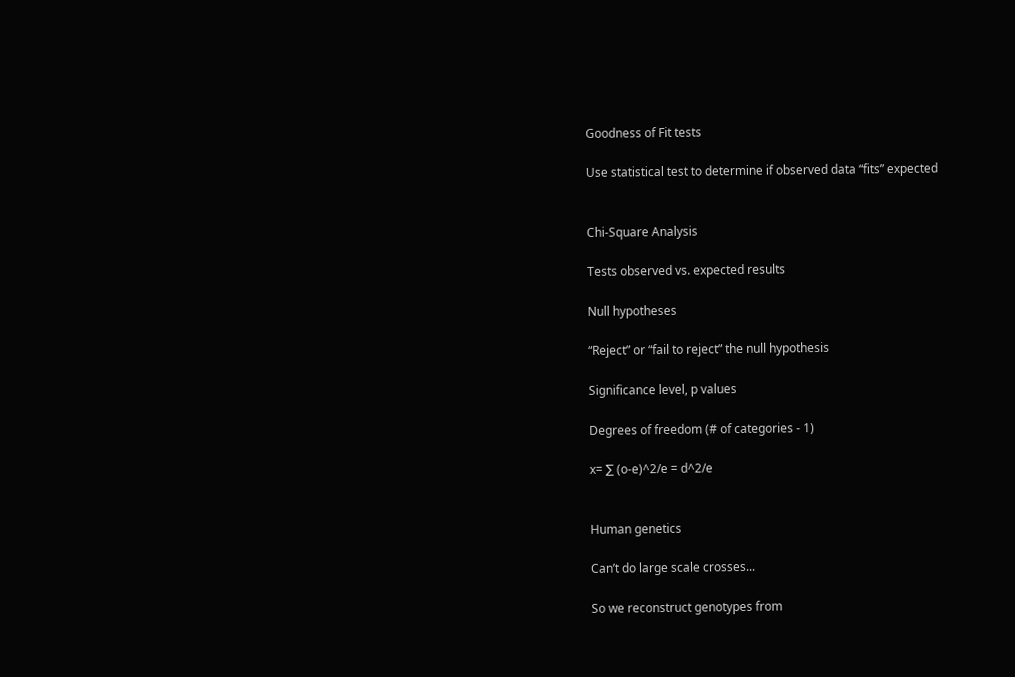Goodness of Fit tests

Use statistical test to determine if observed data “fits” expected


Chi-Square Analysis

Tests observed vs. expected results

Null hypotheses

“Reject” or “fail to reject” the null hypothesis

Significance level, p values

Degrees of freedom (# of categories - 1)

x= ∑ (o-e)^2/e = d^2/e


Human genetics

Can’t do large scale crosses...

So we reconstruct genotypes from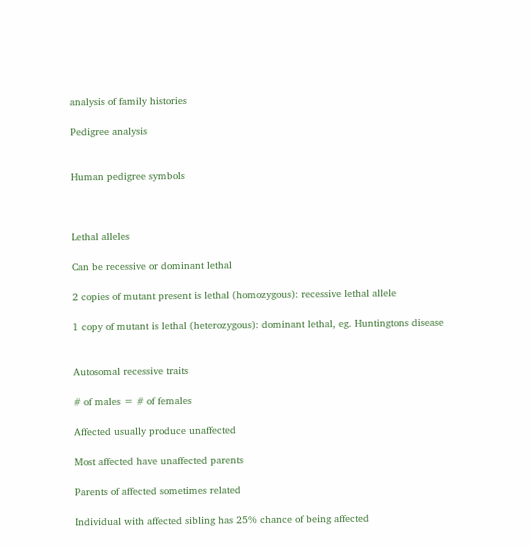analysis of family histories

Pedigree analysis


Human pedigree symbols



Lethal alleles

Can be recessive or dominant lethal

2 copies of mutant present is lethal (homozygous): recessive lethal allele

1 copy of mutant is lethal (heterozygous): dominant lethal, eg. Huntingtons disease


Autosomal recessive traits

# of males = # of females

Affected usually produce unaffected

Most affected have unaffected parents

Parents of affected sometimes related

Individual with affected sibling has 25% chance of being affected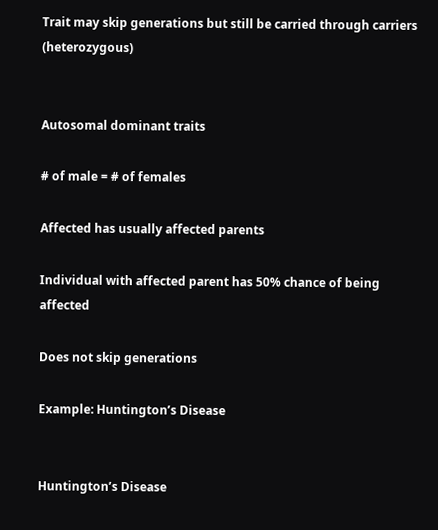Trait may skip generations but still be carried through carriers (heterozygous)


Autosomal dominant traits

# of male = # of females

Affected has usually affected parents

Individual with affected parent has 50% chance of being affected

Does not skip generations

Example: Huntington’s Disease


Huntington’s Disease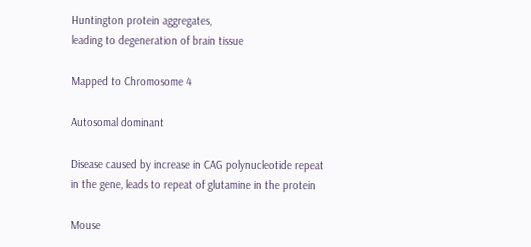Huntington protein aggregates,
leading to degeneration of brain tissue

Mapped to Chromosome 4

Autosomal dominant

Disease caused by increase in CAG polynucleotide repeat
in the gene, leads to repeat of glutamine in the protein

Mouse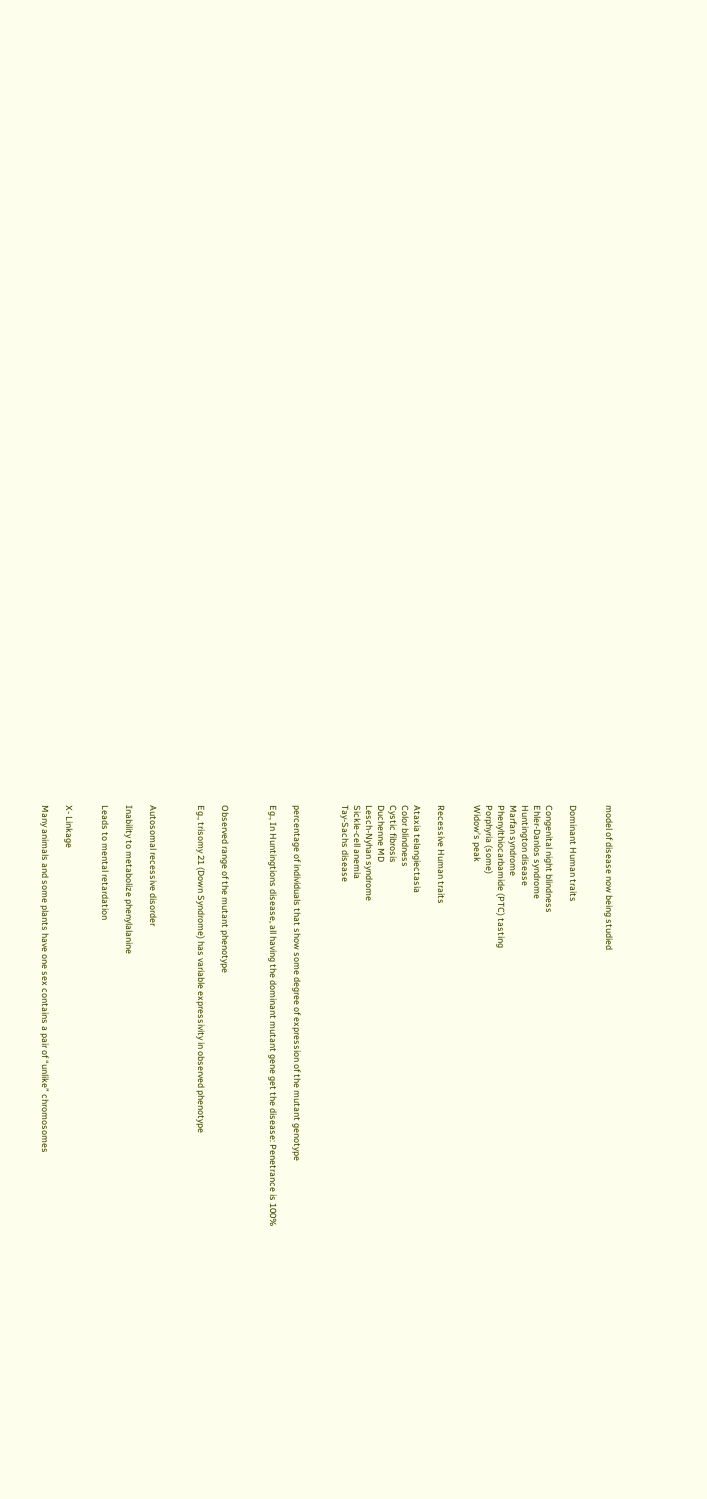model of disease now being studied


Dominant Human traits

Congenital night blindness
Ehler-Danlos syndrome
Huntington disease
Marfan syndrome
Phenylthiocarbamide (PTC) tasting
Porphyria (some)
Widow’s peak


Recessive Human traits

Ataxia telangiectasia
Color blindness
Cystic fibrosis
Duchenne MD
Lesch-Nyhan syndrome
Sickle-cell anemia
Tay-Sachs disease



percentage of individuals that show some degree of expression of the mutant genotype

Eg., In Huntingtions disease, all having the dominant mutant gene get the disease: Penetrance is 100%



Observed range of the mutant phenotype

Eg., trisomy 21 (Down Syndrome) has variable expressivity in observed phenotype



Autosomal recessive disorder

Inability to metabolize phenylalanine

Leads to mental retardation


X- Linkage

Many animals and some plants have one sex contains a pair of “unlike” chromosomes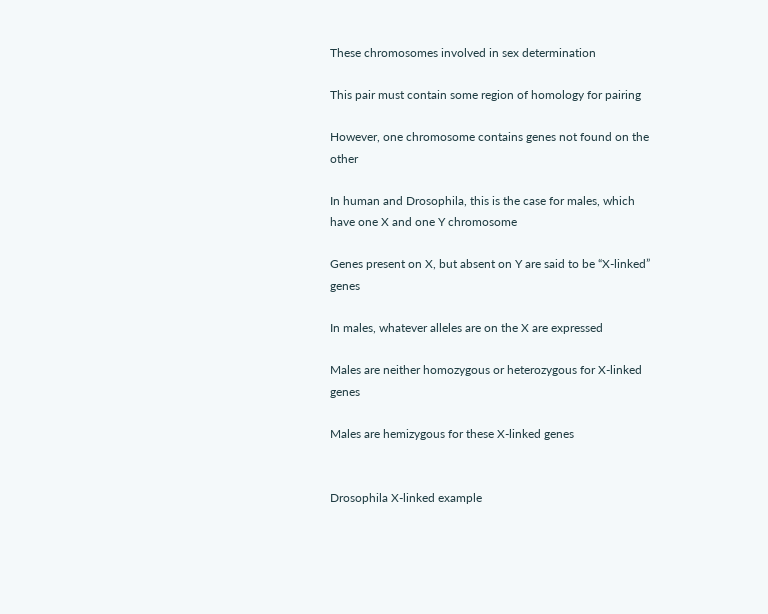These chromosomes involved in sex determination

This pair must contain some region of homology for pairing

However, one chromosome contains genes not found on the other

In human and Drosophila, this is the case for males, which have one X and one Y chromosome

Genes present on X, but absent on Y are said to be “X-linked” genes

In males, whatever alleles are on the X are expressed

Males are neither homozygous or heterozygous for X-linked genes

Males are hemizygous for these X-linked genes


Drosophila X-linked example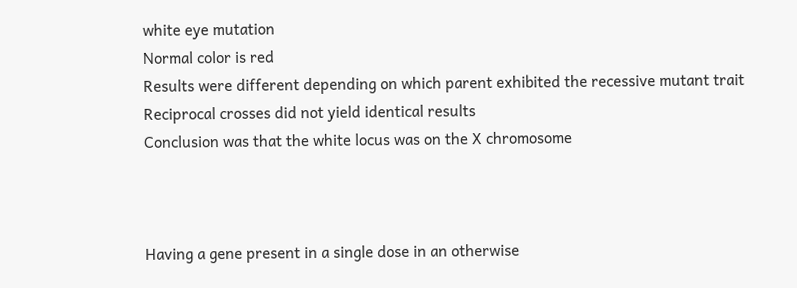white eye mutation
Normal color is red
Results were different depending on which parent exhibited the recessive mutant trait
Reciprocal crosses did not yield identical results
Conclusion was that the white locus was on the X chromosome



Having a gene present in a single dose in an otherwise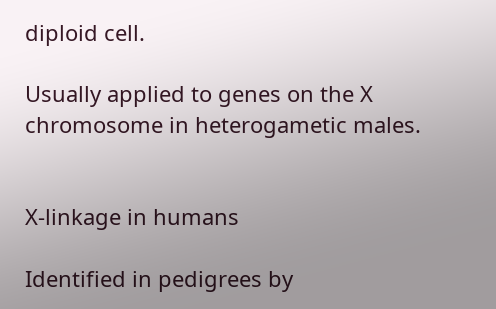diploid cell.

Usually applied to genes on the X chromosome in heterogametic males.


X-linkage in humans

Identified in pedigrees by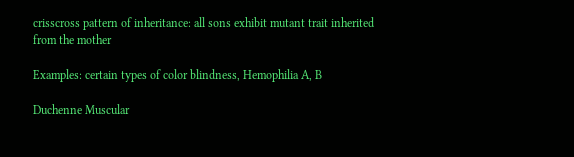crisscross pattern of inheritance: all sons exhibit mutant trait inherited from the mother

Examples: certain types of color blindness, Hemophilia A, B

Duchenne Muscular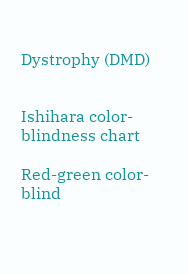Dystrophy (DMD)


Ishihara color-blindness chart

Red-green color-blind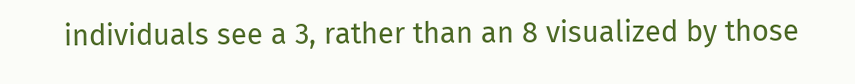individuals see a 3, rather than an 8 visualized by those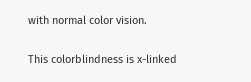with normal color vision.

This colorblindness is x-linked